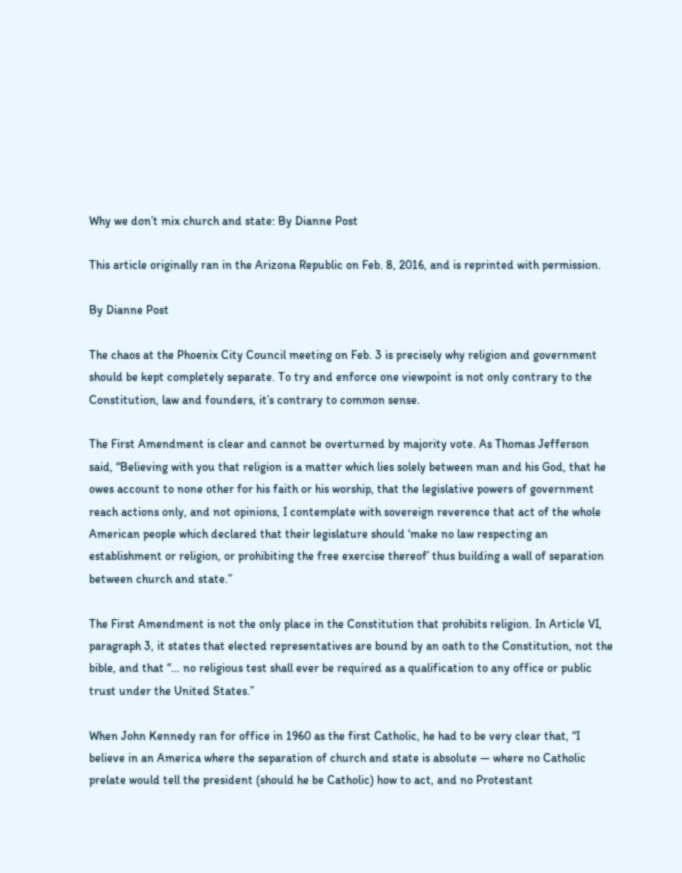Why we don’t mix church and state: By Dianne Post

This article originally ran in the Arizona Republic on Feb. 8, 2016, and is reprinted with permission.

By Dianne Post

The chaos at the Phoenix City Council meeting on Feb. 3 is precisely why religion and government should be kept completely separate. To try and enforce one viewpoint is not only contrary to the Constitution, law and founders, it’s contrary to common sense.

The First Amendment is clear and cannot be overturned by majority vote. As Thomas Jefferson said, “Believing with you that religion is a matter which lies solely between man and his God, that he owes account to none other for his faith or his worship, that the legislative powers of government reach actions only, and not opinions, I contemplate with sovereign reverence that act of the whole American people which declared that their legislature should ‘make no law respecting an establishment or religion, or prohibiting the free exercise thereof’ thus building a wall of separation between church and state.”

The First Amendment is not the only place in the Constitution that prohibits religion. In Article VI, paragraph 3, it states that elected representatives are bound by an oath to the Constitution, not the bible, and that “… no religious test shall ever be required as a qualification to any office or public trust under the United States.”

When John Kennedy ran for office in 1960 as the first Catholic, he had to be very clear that, “I believe in an America where the separation of church and state is absolute — where no Catholic prelate would tell the president (should he be Catholic) how to act, and no Protestant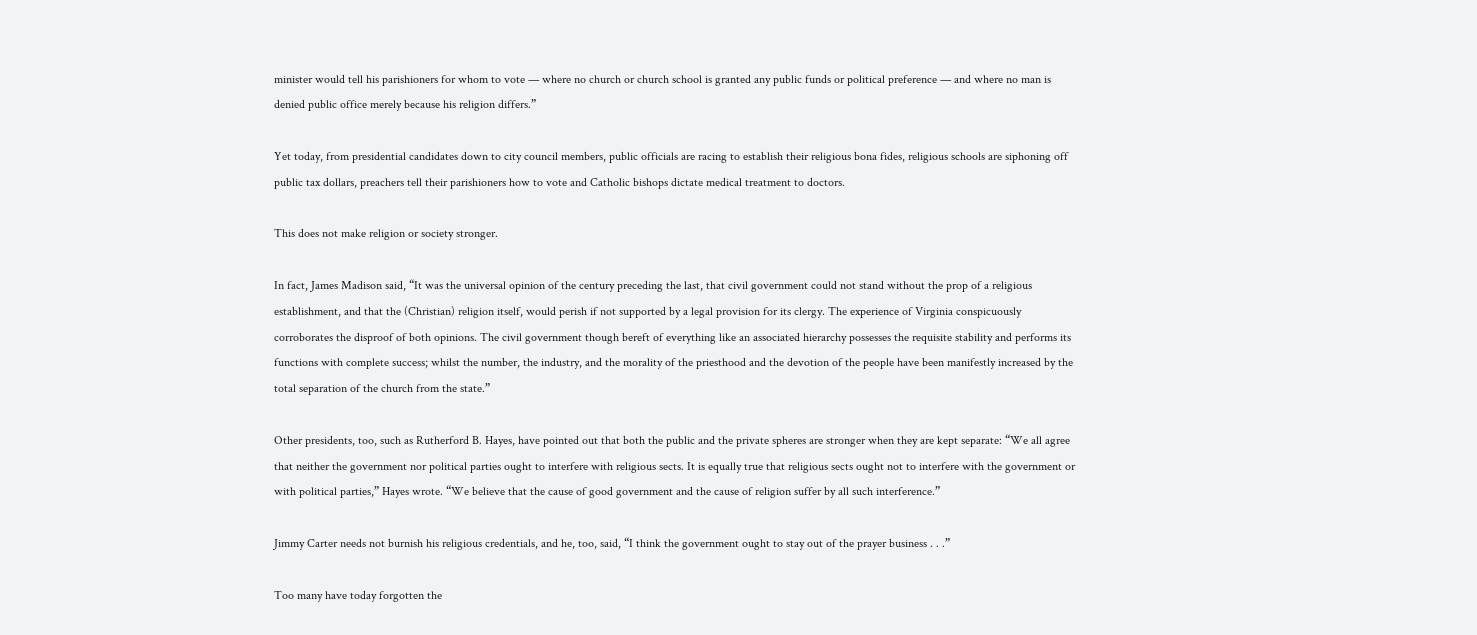minister would tell his parishioners for whom to vote — where no church or church school is granted any public funds or political preference — and where no man is denied public office merely because his religion differs.”

Yet today, from presidential candidates down to city council members, public officials are racing to establish their religious bona fides, religious schools are siphoning off public tax dollars, preachers tell their parishioners how to vote and Catholic bishops dictate medical treatment to doctors.

This does not make religion or society stronger.

In fact, James Madison said, “It was the universal opinion of the century preceding the last, that civil government could not stand without the prop of a religious establishment, and that the (Christian) religion itself, would perish if not supported by a legal provision for its clergy. The experience of Virginia conspicuously corroborates the disproof of both opinions. The civil government though bereft of everything like an associated hierarchy possesses the requisite stability and performs its functions with complete success; whilst the number, the industry, and the morality of the priesthood and the devotion of the people have been manifestly increased by the total separation of the church from the state.”

Other presidents, too, such as Rutherford B. Hayes, have pointed out that both the public and the private spheres are stronger when they are kept separate: “We all agree that neither the government nor political parties ought to interfere with religious sects. It is equally true that religious sects ought not to interfere with the government or with political parties,” Hayes wrote. “We believe that the cause of good government and the cause of religion suffer by all such interference.”

Jimmy Carter needs not burnish his religious credentials, and he, too, said, “I think the government ought to stay out of the prayer business . . .”

Too many have today forgotten the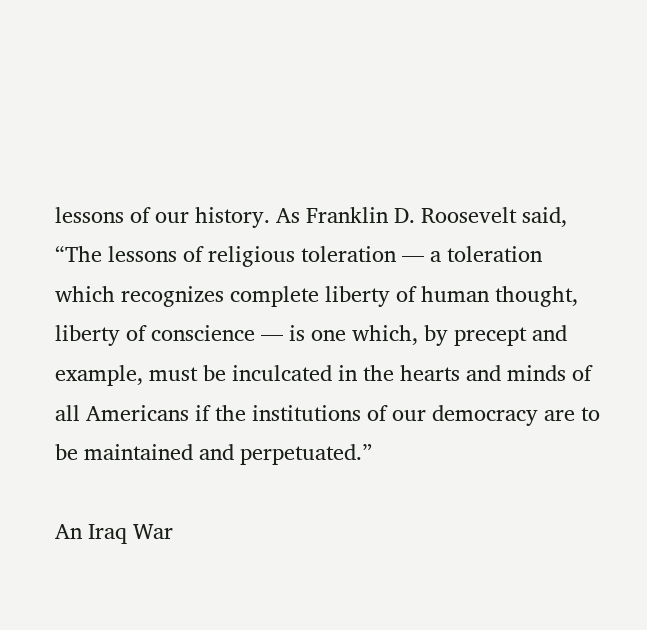lessons of our history. As Franklin D. Roosevelt said, “The lessons of religious toleration — a toleration which recognizes complete liberty of human thought, liberty of conscience — is one which, by precept and example, must be inculcated in the hearts and minds of all Americans if the institutions of our democracy are to be maintained and perpetuated.”

An Iraq War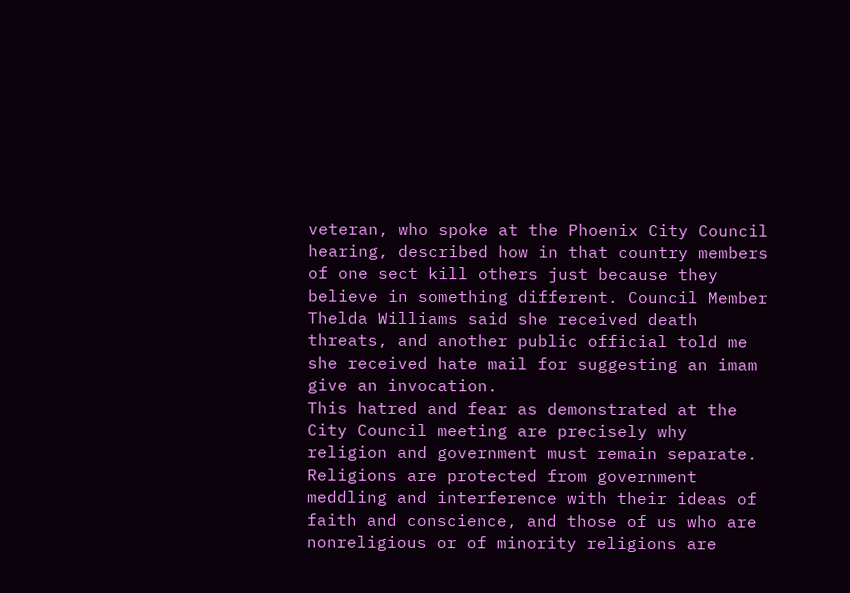veteran, who spoke at the Phoenix City Council hearing, described how in that country members of one sect kill others just because they believe in something different. Council Member Thelda Williams said she received death threats, and another public official told me she received hate mail for suggesting an imam give an invocation.
This hatred and fear as demonstrated at the City Council meeting are precisely why religion and government must remain separate. Religions are protected from government meddling and interference with their ideas of faith and conscience, and those of us who are nonreligious or of minority religions are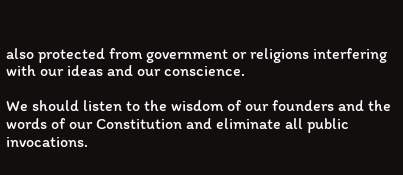also protected from government or religions interfering with our ideas and our conscience.

We should listen to the wisdom of our founders and the words of our Constitution and eliminate all public invocations.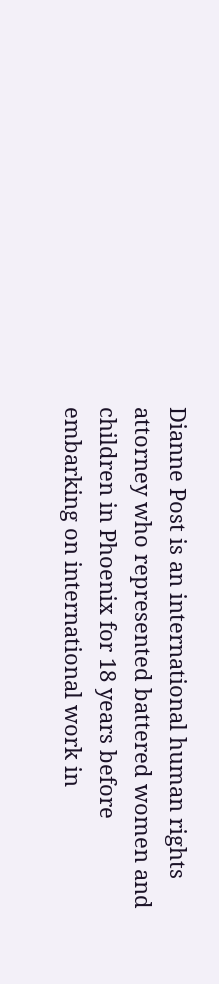Dianne Post is an international human rights attorney who represented battered women and children in Phoenix for 18 years before embarking on international work in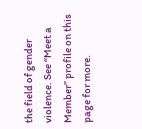the field of gender violence. See “Meet a Member” profile on this page for more.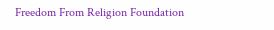Freedom From Religion Foundation